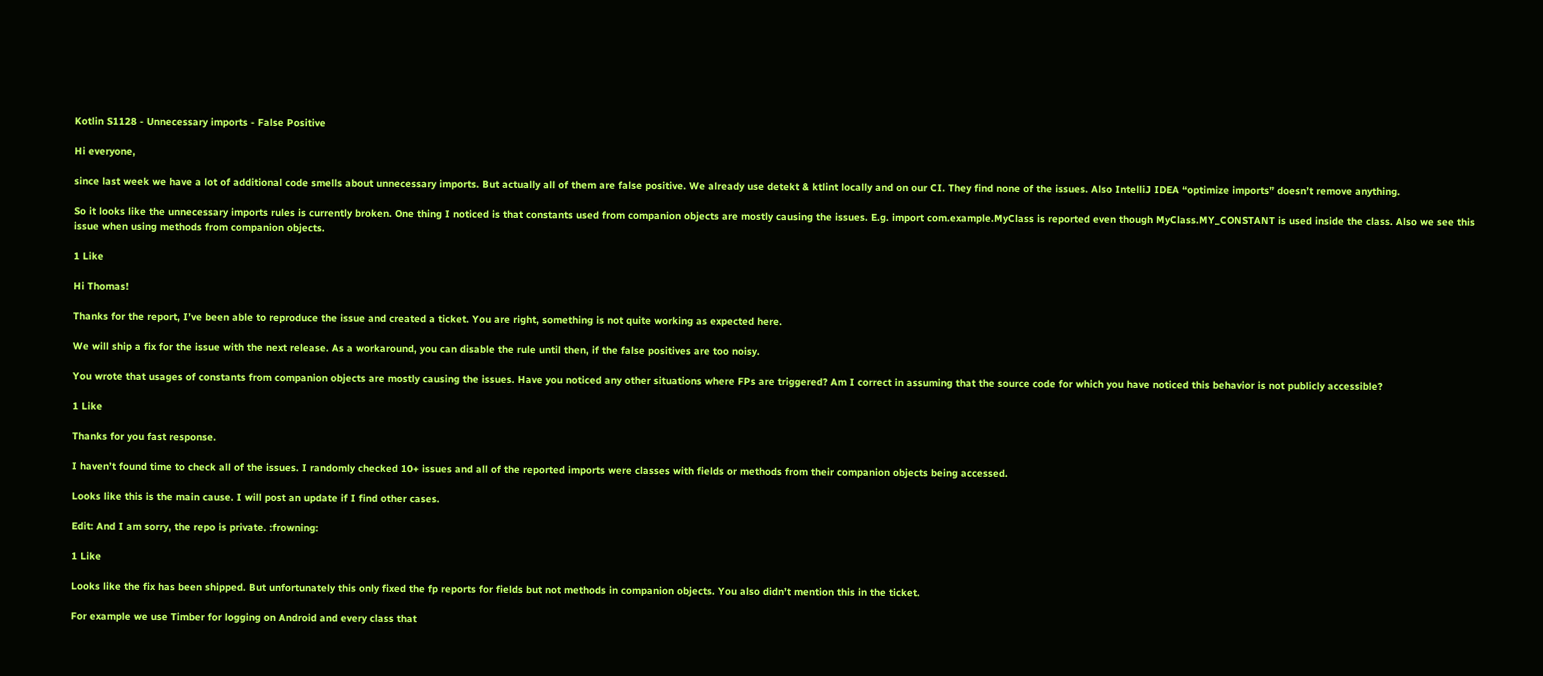Kotlin S1128 - Unnecessary imports - False Positive

Hi everyone,

since last week we have a lot of additional code smells about unnecessary imports. But actually all of them are false positive. We already use detekt & ktlint locally and on our CI. They find none of the issues. Also IntelliJ IDEA “optimize imports” doesn’t remove anything.

So it looks like the unnecessary imports rules is currently broken. One thing I noticed is that constants used from companion objects are mostly causing the issues. E.g. import com.example.MyClass is reported even though MyClass.MY_CONSTANT is used inside the class. Also we see this issue when using methods from companion objects.

1 Like

Hi Thomas!

Thanks for the report, I’ve been able to reproduce the issue and created a ticket. You are right, something is not quite working as expected here.

We will ship a fix for the issue with the next release. As a workaround, you can disable the rule until then, if the false positives are too noisy.

You wrote that usages of constants from companion objects are mostly causing the issues. Have you noticed any other situations where FPs are triggered? Am I correct in assuming that the source code for which you have noticed this behavior is not publicly accessible?

1 Like

Thanks for you fast response.

I haven’t found time to check all of the issues. I randomly checked 10+ issues and all of the reported imports were classes with fields or methods from their companion objects being accessed.

Looks like this is the main cause. I will post an update if I find other cases.

Edit: And I am sorry, the repo is private. :frowning:

1 Like

Looks like the fix has been shipped. But unfortunately this only fixed the fp reports for fields but not methods in companion objects. You also didn’t mention this in the ticket.

For example we use Timber for logging on Android and every class that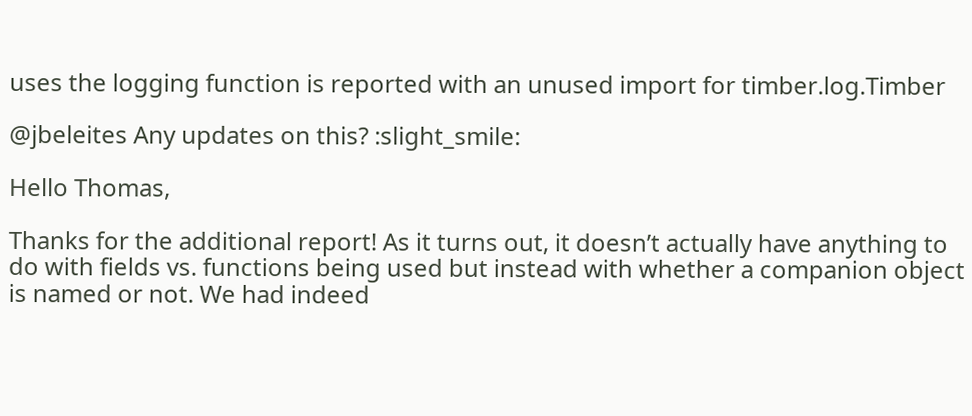uses the logging function is reported with an unused import for timber.log.Timber

@jbeleites Any updates on this? :slight_smile:

Hello Thomas,

Thanks for the additional report! As it turns out, it doesn’t actually have anything to do with fields vs. functions being used but instead with whether a companion object is named or not. We had indeed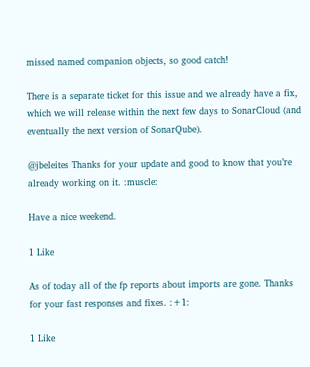missed named companion objects, so good catch!

There is a separate ticket for this issue and we already have a fix, which we will release within the next few days to SonarCloud (and eventually the next version of SonarQube).

@jbeleites Thanks for your update and good to know that you’re already working on it. :muscle:

Have a nice weekend.

1 Like

As of today all of the fp reports about imports are gone. Thanks for your fast responses and fixes. :+1:

1 Like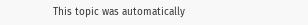This topic was automatically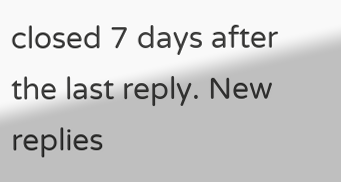closed 7 days after the last reply. New replies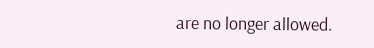are no longer allowed.